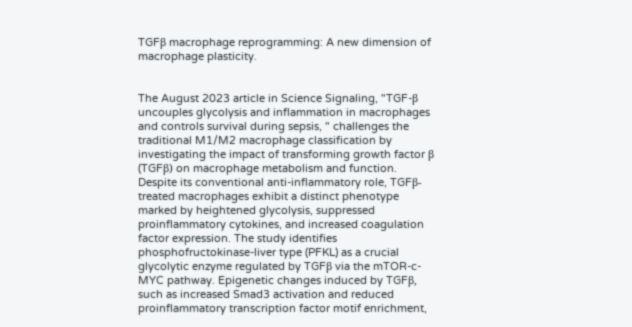TGFβ macrophage reprogramming: A new dimension of macrophage plasticity.


The August 2023 article in Science Signaling, "TGF-β uncouples glycolysis and inflammation in macrophages and controls survival during sepsis, " challenges the traditional M1/M2 macrophage classification by investigating the impact of transforming growth factor β (TGFβ) on macrophage metabolism and function. Despite its conventional anti-inflammatory role, TGFβ-treated macrophages exhibit a distinct phenotype marked by heightened glycolysis, suppressed proinflammatory cytokines, and increased coagulation factor expression. The study identifies phosphofructokinase-liver type (PFKL) as a crucial glycolytic enzyme regulated by TGFβ via the mTOR-c-MYC pathway. Epigenetic changes induced by TGFβ, such as increased Smad3 activation and reduced proinflammatory transcription factor motif enrichment,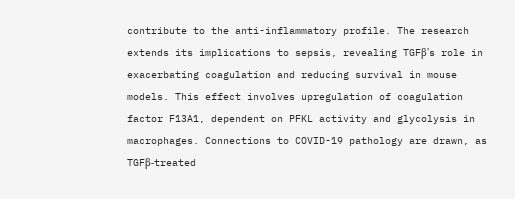contribute to the anti-inflammatory profile. The research extends its implications to sepsis, revealing TGFβ's role in exacerbating coagulation and reducing survival in mouse models. This effect involves upregulation of coagulation factor F13A1, dependent on PFKL activity and glycolysis in macrophages. Connections to COVID-19 pathology are drawn, as TGFβ-treated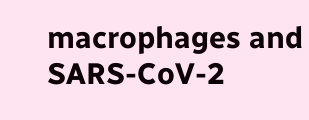macrophages and SARS-CoV-2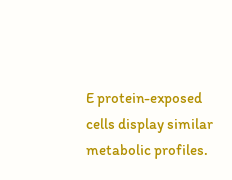E protein-exposed cells display similar metabolic profiles.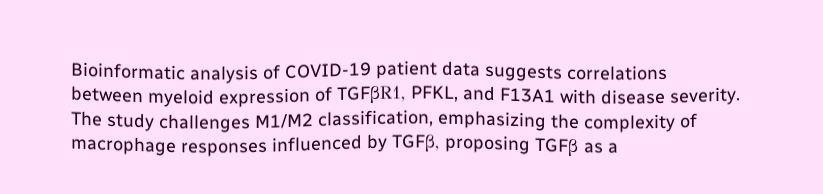Bioinformatic analysis of COVID-19 patient data suggests correlations between myeloid expression of TGFβR1, PFKL, and F13A1 with disease severity. The study challenges M1/M2 classification, emphasizing the complexity of macrophage responses influenced by TGFβ, proposing TGFβ as a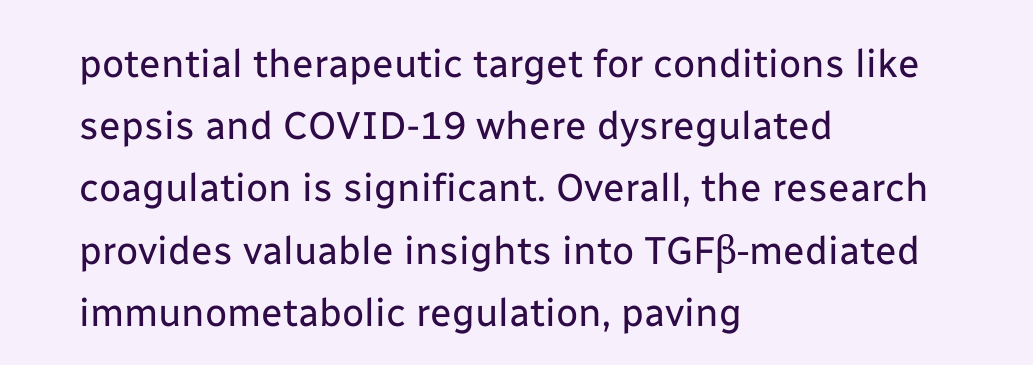potential therapeutic target for conditions like sepsis and COVID-19 where dysregulated coagulation is significant. Overall, the research provides valuable insights into TGFβ-mediated immunometabolic regulation, paving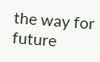the way for future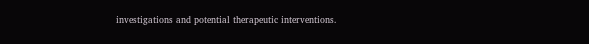investigations and potential therapeutic interventions.